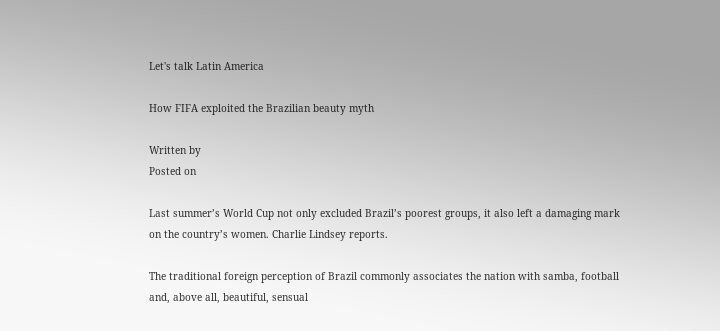Let's talk Latin America

How FIFA exploited the Brazilian beauty myth

Written by
Posted on

Last summer’s World Cup not only excluded Brazil’s poorest groups, it also left a damaging mark on the country’s women. Charlie Lindsey reports.

The traditional foreign perception of Brazil commonly associates the nation with samba, football and, above all, beautiful, sensual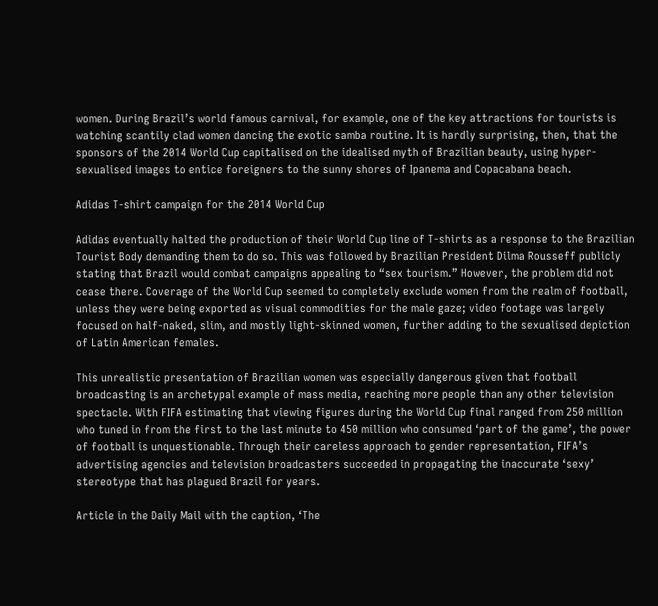women. During Brazil’s world famous carnival, for example, one of the key attractions for tourists is watching scantily clad women dancing the exotic samba routine. It is hardly surprising, then, that the sponsors of the 2014 World Cup capitalised on the idealised myth of Brazilian beauty, using hyper-sexualised images to entice foreigners to the sunny shores of Ipanema and Copacabana beach.

Adidas T-shirt campaign for the 2014 World Cup

Adidas eventually halted the production of their World Cup line of T-shirts as a response to the Brazilian Tourist Body demanding them to do so. This was followed by Brazilian President Dilma Rousseff publicly stating that Brazil would combat campaigns appealing to “sex tourism.” However, the problem did not cease there. Coverage of the World Cup seemed to completely exclude women from the realm of football, unless they were being exported as visual commodities for the male gaze; video footage was largely focused on half-naked, slim, and mostly light-skinned women, further adding to the sexualised depiction of Latin American females.

This unrealistic presentation of Brazilian women was especially dangerous given that football broadcasting is an archetypal example of mass media, reaching more people than any other television spectacle. With FIFA estimating that viewing figures during the World Cup final ranged from 250 million who tuned in from the first to the last minute to 450 million who consumed ‘part of the game’, the power of football is unquestionable. Through their careless approach to gender representation, FIFA’s advertising agencies and television broadcasters succeeded in propagating the inaccurate ‘sexy’ stereotype that has plagued Brazil for years.

Article in the Daily Mail with the caption, ‘The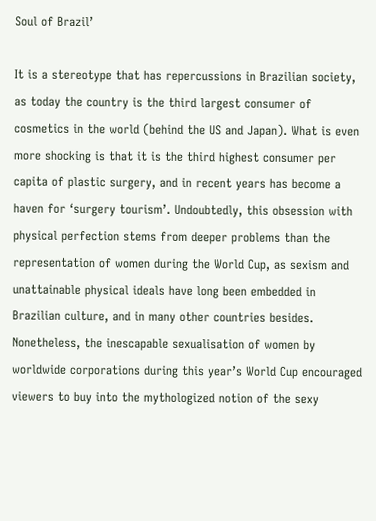Soul of Brazil’

It is a stereotype that has repercussions in Brazilian society, as today the country is the third largest consumer of cosmetics in the world (behind the US and Japan). What is even more shocking is that it is the third highest consumer per capita of plastic surgery, and in recent years has become a haven for ‘surgery tourism’. Undoubtedly, this obsession with physical perfection stems from deeper problems than the representation of women during the World Cup, as sexism and unattainable physical ideals have long been embedded in Brazilian culture, and in many other countries besides. Nonetheless, the inescapable sexualisation of women by worldwide corporations during this year’s World Cup encouraged viewers to buy into the mythologized notion of the sexy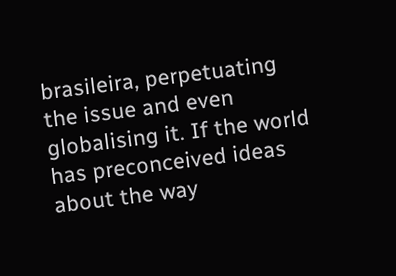brasileira, perpetuating the issue and even globalising it. If the world has preconceived ideas about the way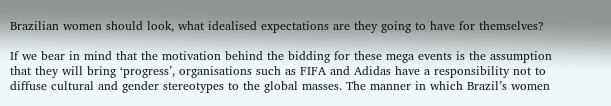Brazilian women should look, what idealised expectations are they going to have for themselves?

If we bear in mind that the motivation behind the bidding for these mega events is the assumption that they will bring ‘progress’, organisations such as FIFA and Adidas have a responsibility not to diffuse cultural and gender stereotypes to the global masses. The manner in which Brazil’s women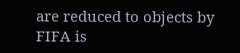are reduced to objects by FIFA is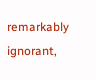remarkably ignorant,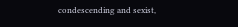condescending and sexist,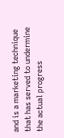and is a marketing technique that has served to undermine the actual progress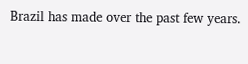Brazil has made over the past few years.